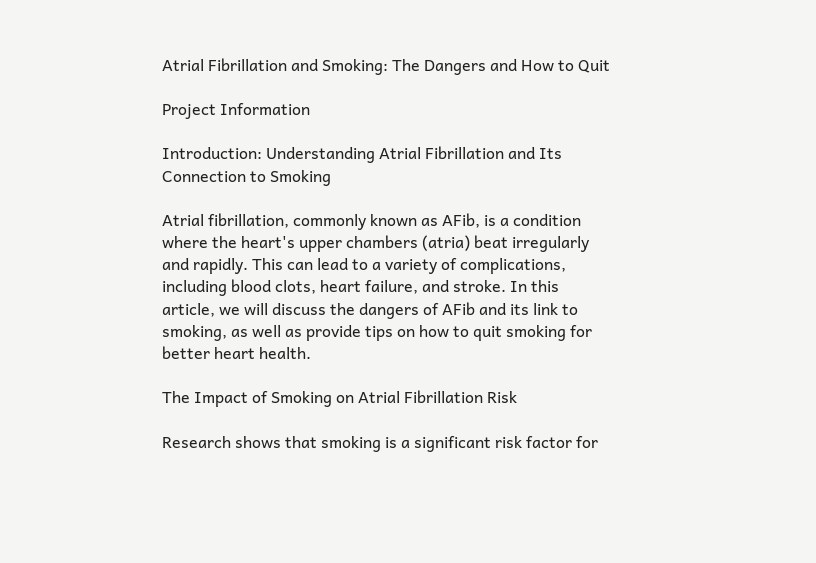Atrial Fibrillation and Smoking: The Dangers and How to Quit

Project Information

Introduction: Understanding Atrial Fibrillation and Its Connection to Smoking

Atrial fibrillation, commonly known as AFib, is a condition where the heart's upper chambers (atria) beat irregularly and rapidly. This can lead to a variety of complications, including blood clots, heart failure, and stroke. In this article, we will discuss the dangers of AFib and its link to smoking, as well as provide tips on how to quit smoking for better heart health.

The Impact of Smoking on Atrial Fibrillation Risk

Research shows that smoking is a significant risk factor for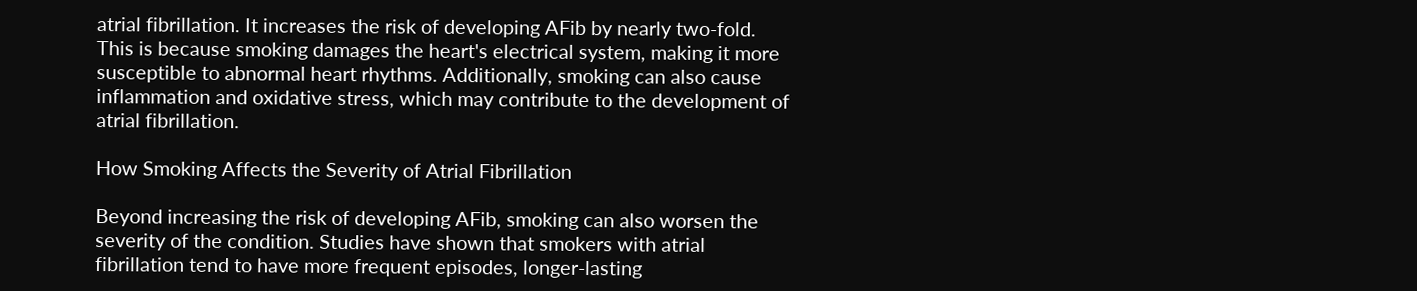atrial fibrillation. It increases the risk of developing AFib by nearly two-fold. This is because smoking damages the heart's electrical system, making it more susceptible to abnormal heart rhythms. Additionally, smoking can also cause inflammation and oxidative stress, which may contribute to the development of atrial fibrillation.

How Smoking Affects the Severity of Atrial Fibrillation

Beyond increasing the risk of developing AFib, smoking can also worsen the severity of the condition. Studies have shown that smokers with atrial fibrillation tend to have more frequent episodes, longer-lasting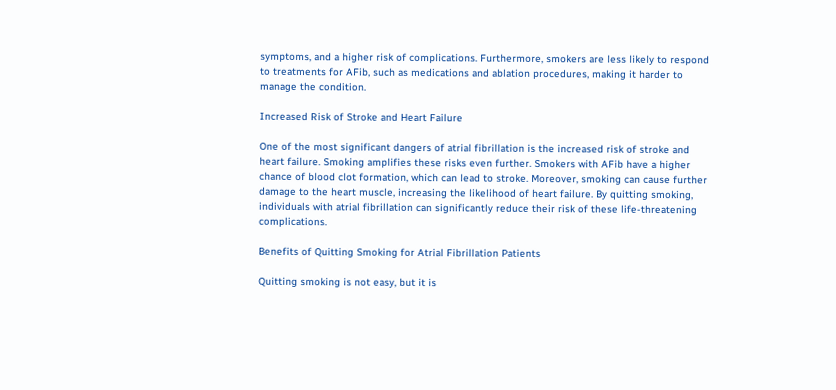symptoms, and a higher risk of complications. Furthermore, smokers are less likely to respond to treatments for AFib, such as medications and ablation procedures, making it harder to manage the condition.

Increased Risk of Stroke and Heart Failure

One of the most significant dangers of atrial fibrillation is the increased risk of stroke and heart failure. Smoking amplifies these risks even further. Smokers with AFib have a higher chance of blood clot formation, which can lead to stroke. Moreover, smoking can cause further damage to the heart muscle, increasing the likelihood of heart failure. By quitting smoking, individuals with atrial fibrillation can significantly reduce their risk of these life-threatening complications.

Benefits of Quitting Smoking for Atrial Fibrillation Patients

Quitting smoking is not easy, but it is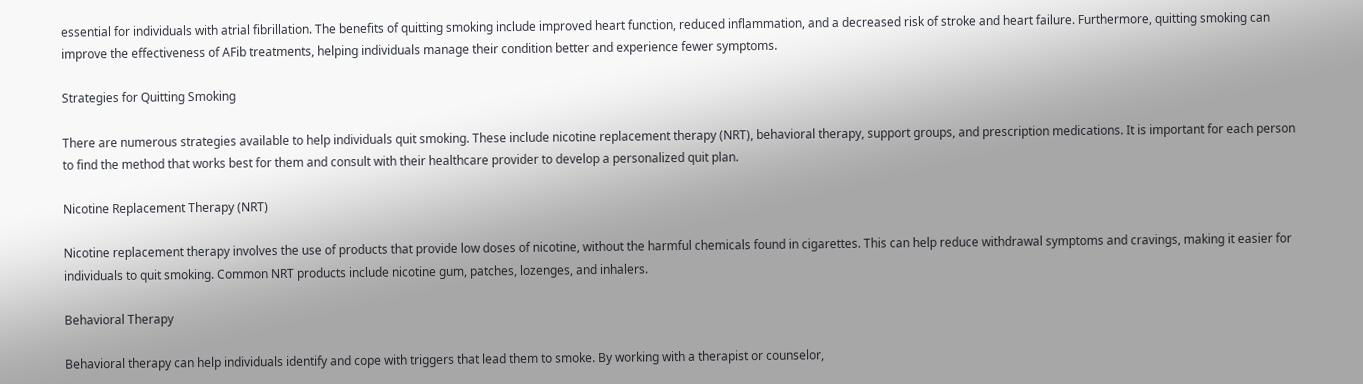essential for individuals with atrial fibrillation. The benefits of quitting smoking include improved heart function, reduced inflammation, and a decreased risk of stroke and heart failure. Furthermore, quitting smoking can improve the effectiveness of AFib treatments, helping individuals manage their condition better and experience fewer symptoms.

Strategies for Quitting Smoking

There are numerous strategies available to help individuals quit smoking. These include nicotine replacement therapy (NRT), behavioral therapy, support groups, and prescription medications. It is important for each person to find the method that works best for them and consult with their healthcare provider to develop a personalized quit plan.

Nicotine Replacement Therapy (NRT)

Nicotine replacement therapy involves the use of products that provide low doses of nicotine, without the harmful chemicals found in cigarettes. This can help reduce withdrawal symptoms and cravings, making it easier for individuals to quit smoking. Common NRT products include nicotine gum, patches, lozenges, and inhalers.

Behavioral Therapy

Behavioral therapy can help individuals identify and cope with triggers that lead them to smoke. By working with a therapist or counselor,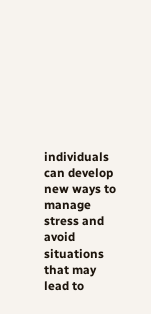individuals can develop new ways to manage stress and avoid situations that may lead to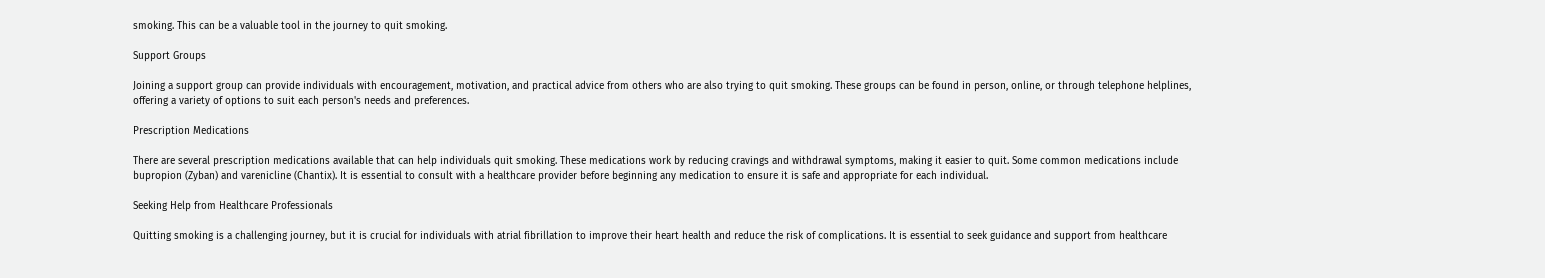smoking. This can be a valuable tool in the journey to quit smoking.

Support Groups

Joining a support group can provide individuals with encouragement, motivation, and practical advice from others who are also trying to quit smoking. These groups can be found in person, online, or through telephone helplines, offering a variety of options to suit each person's needs and preferences.

Prescription Medications

There are several prescription medications available that can help individuals quit smoking. These medications work by reducing cravings and withdrawal symptoms, making it easier to quit. Some common medications include bupropion (Zyban) and varenicline (Chantix). It is essential to consult with a healthcare provider before beginning any medication to ensure it is safe and appropriate for each individual.

Seeking Help from Healthcare Professionals

Quitting smoking is a challenging journey, but it is crucial for individuals with atrial fibrillation to improve their heart health and reduce the risk of complications. It is essential to seek guidance and support from healthcare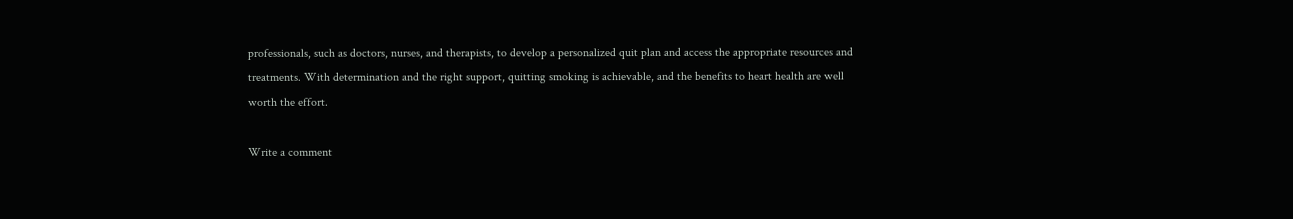professionals, such as doctors, nurses, and therapists, to develop a personalized quit plan and access the appropriate resources and treatments. With determination and the right support, quitting smoking is achievable, and the benefits to heart health are well worth the effort.

Write a comment